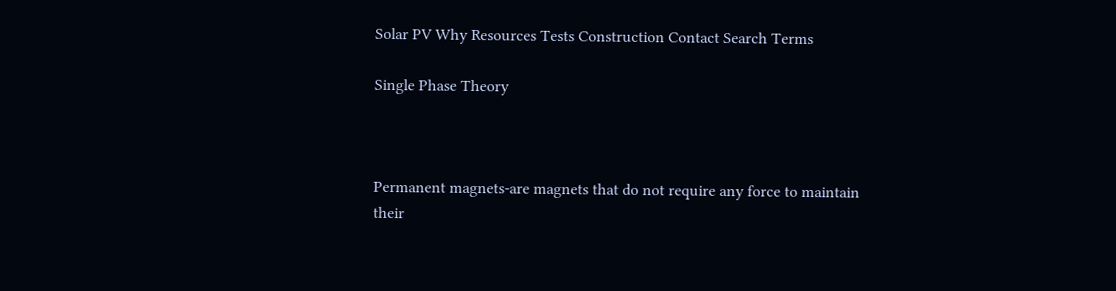Solar PV Why Resources Tests Construction Contact Search Terms

Single Phase Theory



Permanent magnets-are magnets that do not require any force to maintain their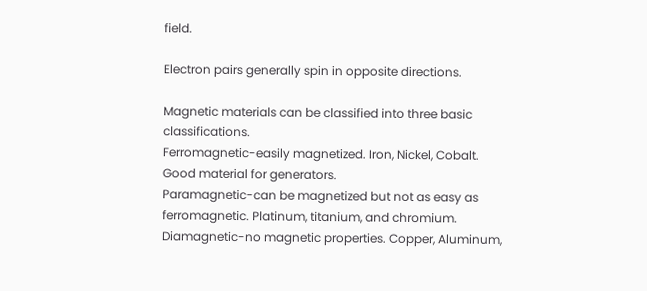field.

Electron pairs generally spin in opposite directions.

Magnetic materials can be classified into three basic classifications.
Ferromagnetic-easily magnetized. Iron, Nickel, Cobalt. Good material for generators.
Paramagnetic-can be magnetized but not as easy as ferromagnetic. Platinum, titanium, and chromium.
Diamagnetic-no magnetic properties. Copper, Aluminum,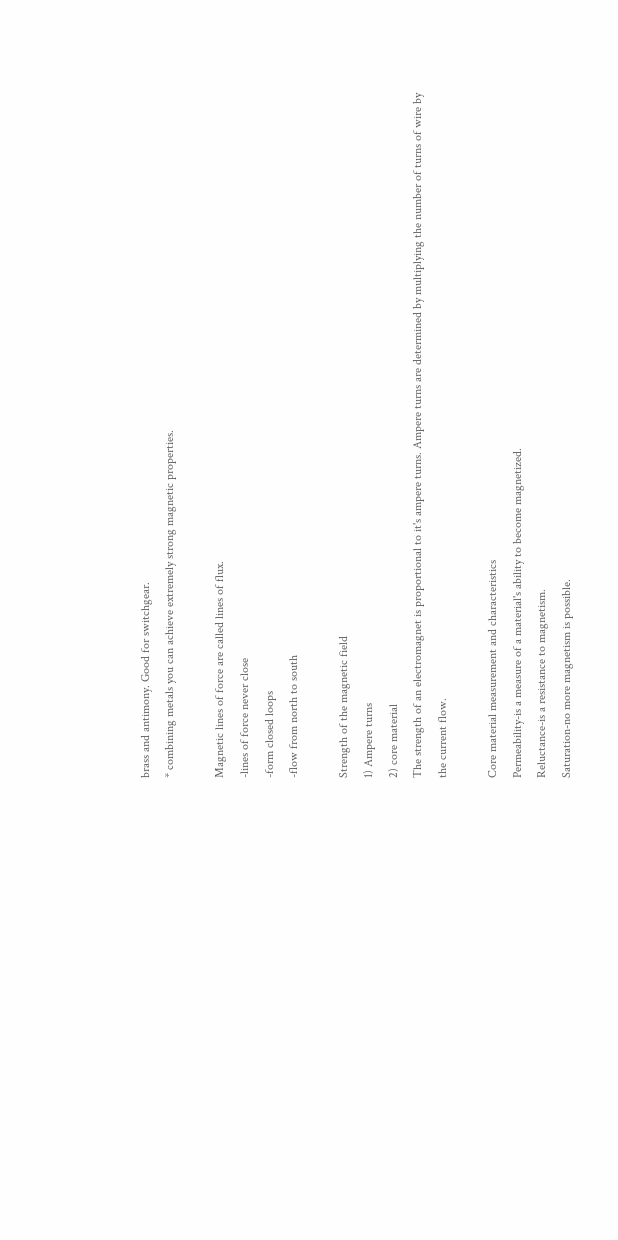brass and antimony. Good for switchgear.
* combining metals you can achieve extremely strong magnetic properties.

Magnetic lines of force are called lines of flux.
-lines of force never close
-form closed loops
-flow from north to south

Strength of the magnetic field
1) Ampere turns
2) core material
The strength of an electromagnet is proportional to it's ampere turns. Ampere turns are determined by multiplying the number of turns of wire by the current flow.

Core material measurement and characteristics
Permeability-is a measure of a material's ability to become magnetized.
Reluctance-is a resistance to magnetism.
Saturation-no more magnetism is possible.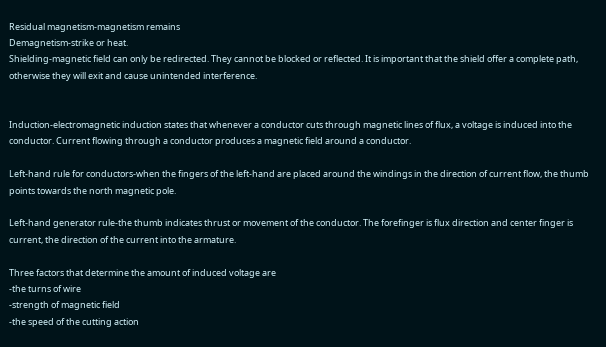Residual magnetism-magnetism remains
Demagnetism-strike or heat.
Shielding-magnetic field can only be redirected. They cannot be blocked or reflected. It is important that the shield offer a complete path, otherwise they will exit and cause unintended interference.


Induction-electromagnetic induction states that whenever a conductor cuts through magnetic lines of flux, a voltage is induced into the conductor. Current flowing through a conductor produces a magnetic field around a conductor.

Left-hand rule for conductors-when the fingers of the left-hand are placed around the windings in the direction of current flow, the thumb points towards the north magnetic pole.

Left-hand generator rule-the thumb indicates thrust or movement of the conductor. The forefinger is flux direction and center finger is current, the direction of the current into the armature.

Three factors that determine the amount of induced voltage are
-the turns of wire
-strength of magnetic field
-the speed of the cutting action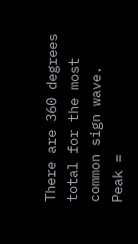There are 360 degrees total for the most common sign wave.
Peak =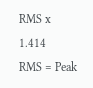RMS x 1.414
RMS = Peak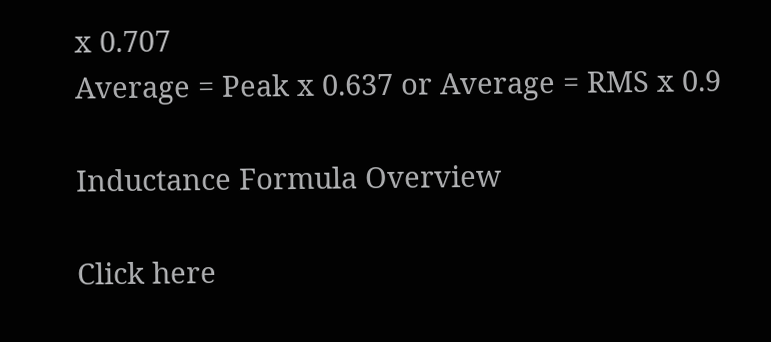x 0.707
Average = Peak x 0.637 or Average = RMS x 0.9

Inductance Formula Overview

Click here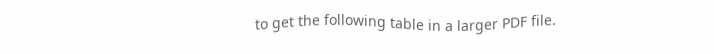to get the following table in a larger PDF file.